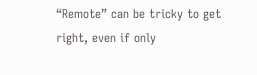“Remote” can be tricky to get right, even if only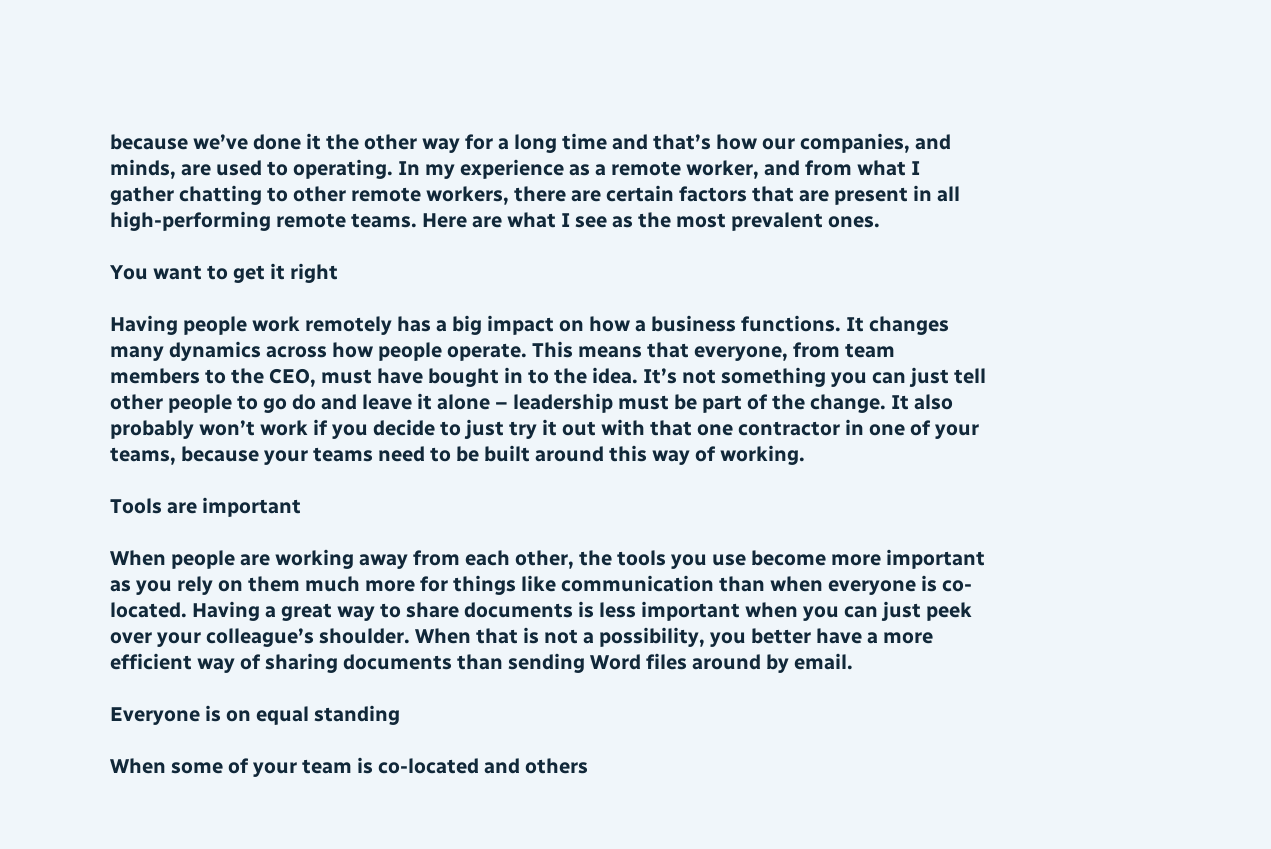because we’ve done it the other way for a long time and that’s how our companies, and minds, are used to operating. In my experience as a remote worker, and from what I gather chatting to other remote workers, there are certain factors that are present in all high-performing remote teams. Here are what I see as the most prevalent ones.

You want to get it right

Having people work remotely has a big impact on how a business functions. It changes many dynamics across how people operate. This means that everyone, from team members to the CEO, must have bought in to the idea. It’s not something you can just tell other people to go do and leave it alone – leadership must be part of the change. It also probably won’t work if you decide to just try it out with that one contractor in one of your teams, because your teams need to be built around this way of working.

Tools are important

When people are working away from each other, the tools you use become more important as you rely on them much more for things like communication than when everyone is co-located. Having a great way to share documents is less important when you can just peek over your colleague’s shoulder. When that is not a possibility, you better have a more efficient way of sharing documents than sending Word files around by email.

Everyone is on equal standing

When some of your team is co-located and others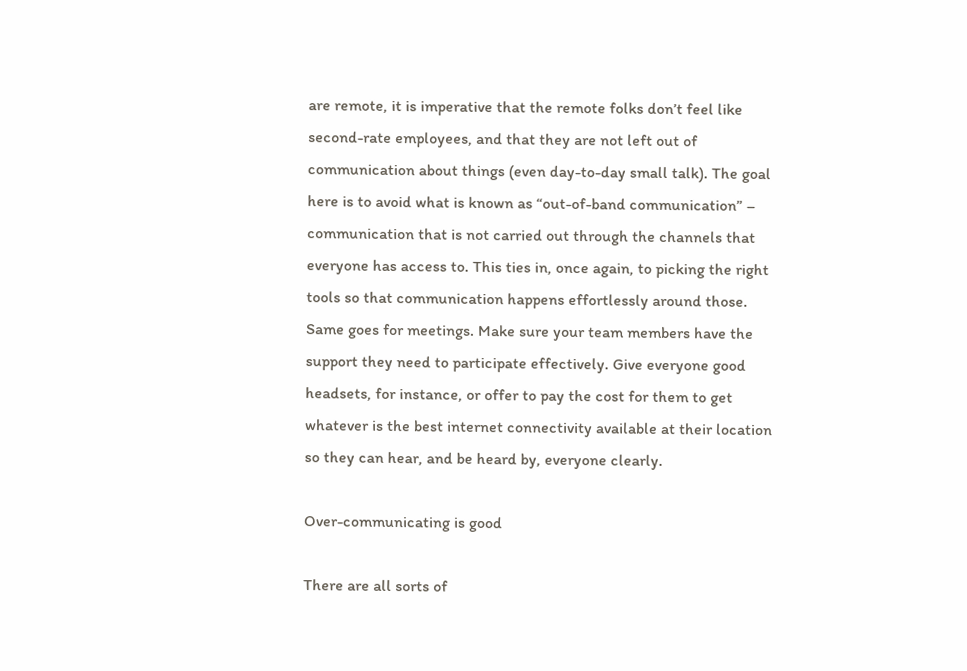are remote, it is imperative that the remote folks don’t feel like second-rate employees, and that they are not left out of communication about things (even day-to-day small talk). The goal here is to avoid what is known as “out-of-band communication” – communication that is not carried out through the channels that everyone has access to. This ties in, once again, to picking the right tools so that communication happens effortlessly around those. Same goes for meetings. Make sure your team members have the support they need to participate effectively. Give everyone good headsets, for instance, or offer to pay the cost for them to get whatever is the best internet connectivity available at their location so they can hear, and be heard by, everyone clearly.

Over-communicating is good

There are all sorts of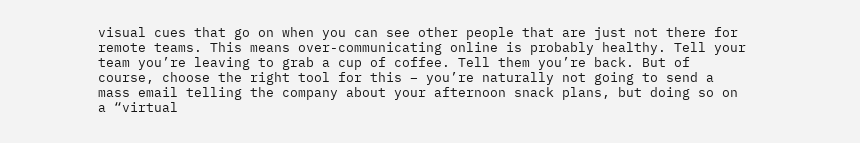visual cues that go on when you can see other people that are just not there for remote teams. This means over-communicating online is probably healthy. Tell your team you’re leaving to grab a cup of coffee. Tell them you’re back. But of course, choose the right tool for this – you’re naturally not going to send a mass email telling the company about your afternoon snack plans, but doing so on a “virtual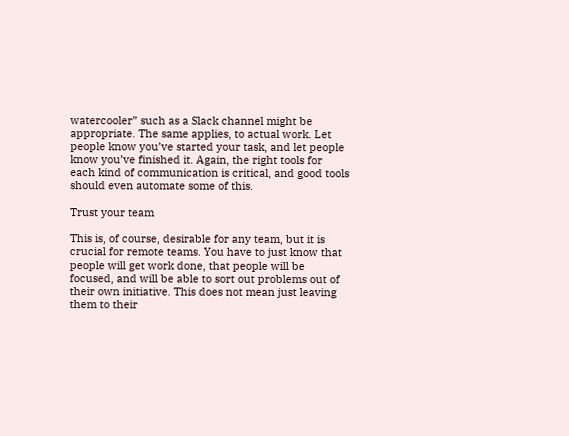watercooler” such as a Slack channel might be appropriate. The same applies, to actual work. Let people know you’ve started your task, and let people know you’ve finished it. Again, the right tools for each kind of communication is critical, and good tools should even automate some of this.

Trust your team

This is, of course, desirable for any team, but it is crucial for remote teams. You have to just know that people will get work done, that people will be focused, and will be able to sort out problems out of their own initiative. This does not mean just leaving them to their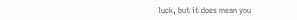luck, but it does mean you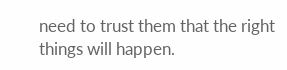need to trust them that the right things will happen.